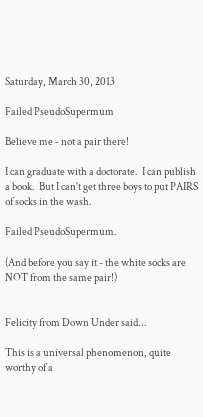Saturday, March 30, 2013

Failed PseudoSupermum

Believe me - not a pair there!

I can graduate with a doctorate.  I can publish a book.  But I can't get three boys to put PAIRS of socks in the wash.

Failed PseudoSupermum.

(And before you say it - the white socks are NOT from the same pair!)


Felicity from Down Under said...

This is a universal phenomenon, quite worthy of a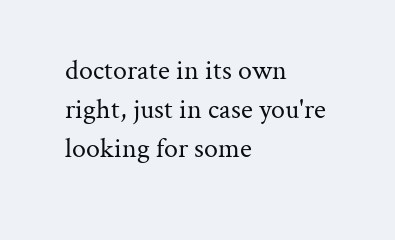doctorate in its own right, just in case you're looking for some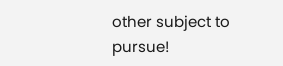other subject to pursue!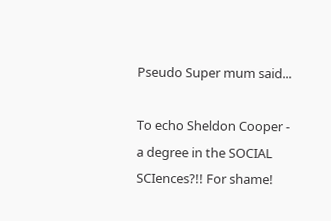Pseudo Super mum said...

To echo Sheldon Cooper - a degree in the SOCIAL SCIences?!! For shame!